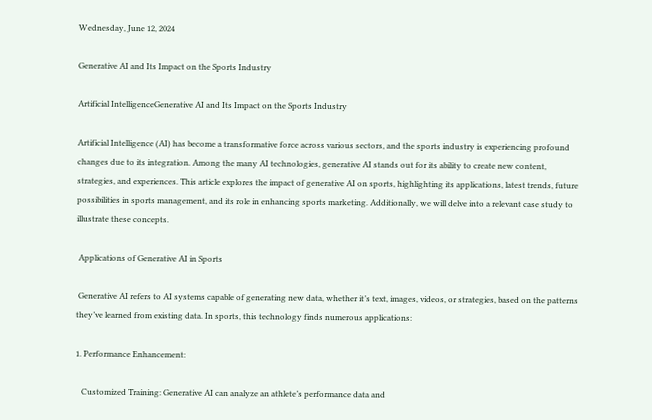Wednesday, June 12, 2024

Generative AI and Its Impact on the Sports Industry

Artificial IntelligenceGenerative AI and Its Impact on the Sports Industry

Artificial Intelligence (AI) has become a transformative force across various sectors, and the sports industry is experiencing profound changes due to its integration. Among the many AI technologies, generative AI stands out for its ability to create new content, strategies, and experiences. This article explores the impact of generative AI on sports, highlighting its applications, latest trends, future possibilities in sports management, and its role in enhancing sports marketing. Additionally, we will delve into a relevant case study to illustrate these concepts.

 Applications of Generative AI in Sports

 Generative AI refers to AI systems capable of generating new data, whether it’s text, images, videos, or strategies, based on the patterns they’ve learned from existing data. In sports, this technology finds numerous applications:

1. Performance Enhancement:

   Customized Training: Generative AI can analyze an athlete’s performance data and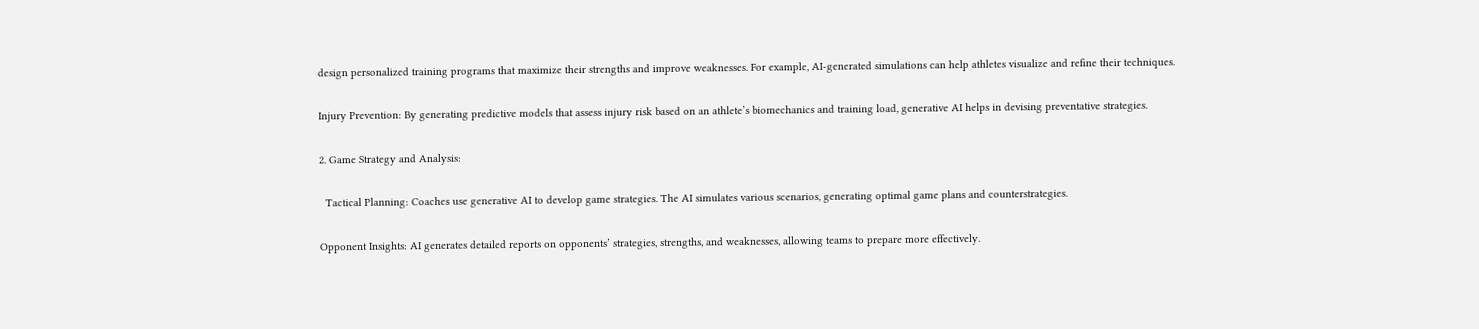design personalized training programs that maximize their strengths and improve weaknesses. For example, AI-generated simulations can help athletes visualize and refine their techniques.

Injury Prevention: By generating predictive models that assess injury risk based on an athlete’s biomechanics and training load, generative AI helps in devising preventative strategies.

2. Game Strategy and Analysis:

  Tactical Planning: Coaches use generative AI to develop game strategies. The AI simulates various scenarios, generating optimal game plans and counterstrategies.

Opponent Insights: AI generates detailed reports on opponents’ strategies, strengths, and weaknesses, allowing teams to prepare more effectively.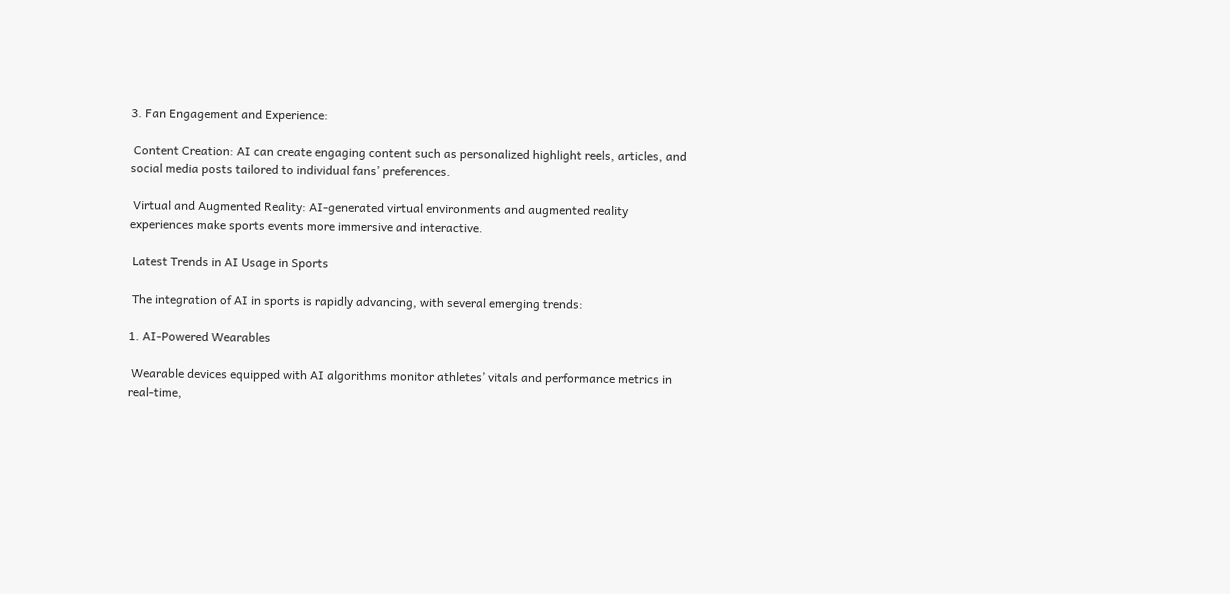3. Fan Engagement and Experience:

 Content Creation: AI can create engaging content such as personalized highlight reels, articles, and social media posts tailored to individual fans’ preferences.

 Virtual and Augmented Reality: AI-generated virtual environments and augmented reality experiences make sports events more immersive and interactive.

 Latest Trends in AI Usage in Sports

 The integration of AI in sports is rapidly advancing, with several emerging trends:

1. AI-Powered Wearables

 Wearable devices equipped with AI algorithms monitor athletes’ vitals and performance metrics in real-time,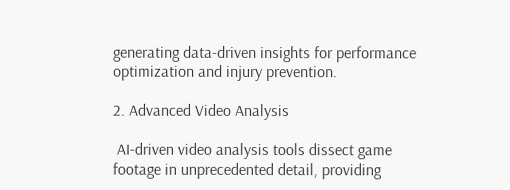generating data-driven insights for performance optimization and injury prevention.

2. Advanced Video Analysis

 AI-driven video analysis tools dissect game footage in unprecedented detail, providing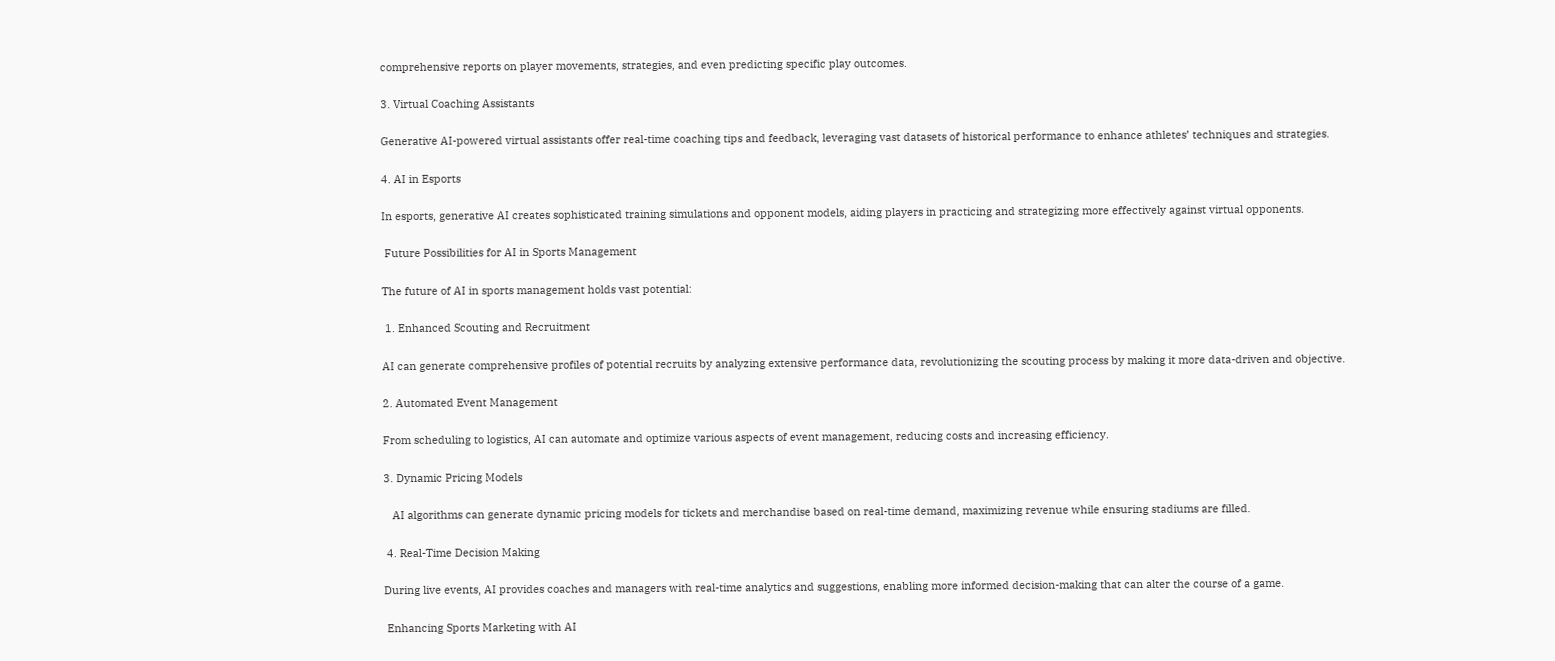comprehensive reports on player movements, strategies, and even predicting specific play outcomes.

3. Virtual Coaching Assistants

Generative AI-powered virtual assistants offer real-time coaching tips and feedback, leveraging vast datasets of historical performance to enhance athletes’ techniques and strategies.

4. AI in Esports

In esports, generative AI creates sophisticated training simulations and opponent models, aiding players in practicing and strategizing more effectively against virtual opponents.

 Future Possibilities for AI in Sports Management

The future of AI in sports management holds vast potential:

 1. Enhanced Scouting and Recruitment

AI can generate comprehensive profiles of potential recruits by analyzing extensive performance data, revolutionizing the scouting process by making it more data-driven and objective.

2. Automated Event Management

From scheduling to logistics, AI can automate and optimize various aspects of event management, reducing costs and increasing efficiency.

3. Dynamic Pricing Models

   AI algorithms can generate dynamic pricing models for tickets and merchandise based on real-time demand, maximizing revenue while ensuring stadiums are filled.

 4. Real-Time Decision Making

During live events, AI provides coaches and managers with real-time analytics and suggestions, enabling more informed decision-making that can alter the course of a game.

 Enhancing Sports Marketing with AI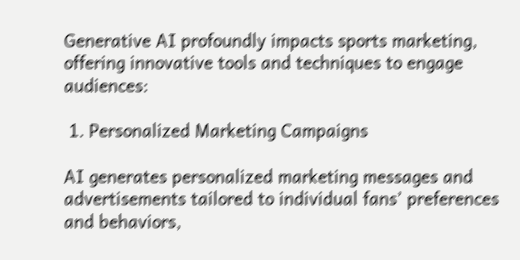Generative AI profoundly impacts sports marketing, offering innovative tools and techniques to engage audiences:

 1. Personalized Marketing Campaigns

AI generates personalized marketing messages and advertisements tailored to individual fans’ preferences and behaviors,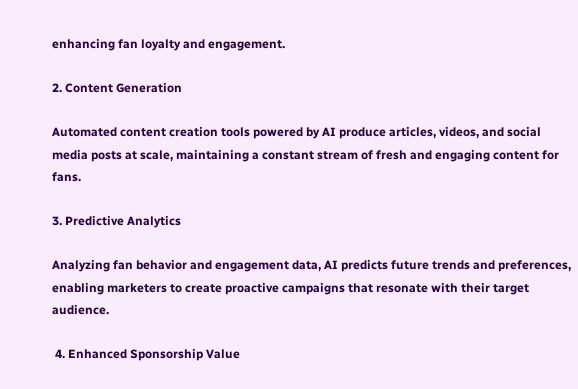enhancing fan loyalty and engagement.

2. Content Generation

Automated content creation tools powered by AI produce articles, videos, and social media posts at scale, maintaining a constant stream of fresh and engaging content for fans.

3. Predictive Analytics

Analyzing fan behavior and engagement data, AI predicts future trends and preferences, enabling marketers to create proactive campaigns that resonate with their target audience.

 4. Enhanced Sponsorship Value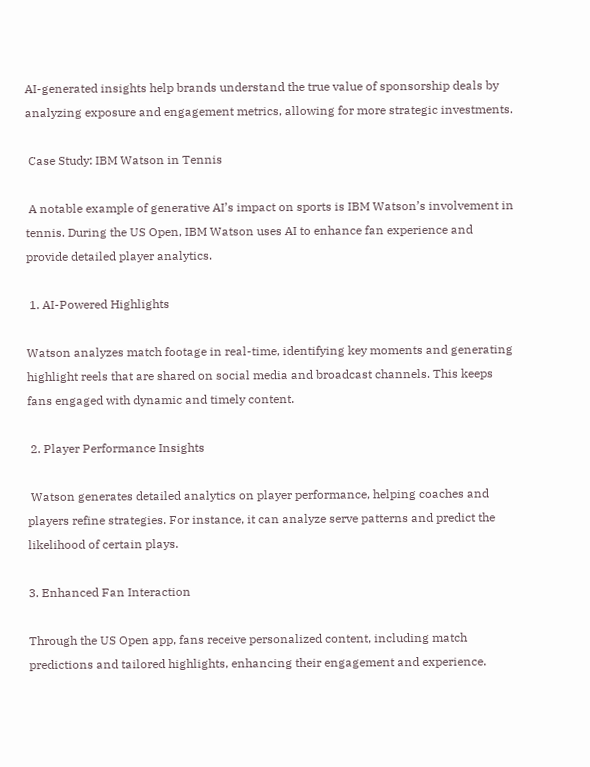AI-generated insights help brands understand the true value of sponsorship deals by analyzing exposure and engagement metrics, allowing for more strategic investments.

 Case Study: IBM Watson in Tennis

 A notable example of generative AI’s impact on sports is IBM Watson’s involvement in tennis. During the US Open, IBM Watson uses AI to enhance fan experience and provide detailed player analytics.

 1. AI-Powered Highlights

Watson analyzes match footage in real-time, identifying key moments and generating highlight reels that are shared on social media and broadcast channels. This keeps fans engaged with dynamic and timely content.

 2. Player Performance Insights

 Watson generates detailed analytics on player performance, helping coaches and players refine strategies. For instance, it can analyze serve patterns and predict the likelihood of certain plays.

3. Enhanced Fan Interaction

Through the US Open app, fans receive personalized content, including match predictions and tailored highlights, enhancing their engagement and experience.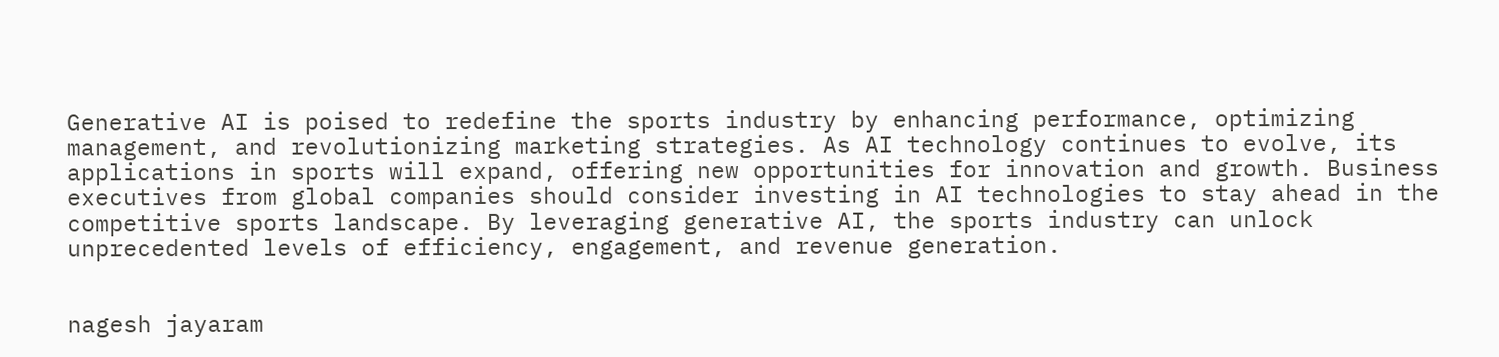Generative AI is poised to redefine the sports industry by enhancing performance, optimizing management, and revolutionizing marketing strategies. As AI technology continues to evolve, its applications in sports will expand, offering new opportunities for innovation and growth. Business executives from global companies should consider investing in AI technologies to stay ahead in the competitive sports landscape. By leveraging generative AI, the sports industry can unlock unprecedented levels of efficiency, engagement, and revenue generation.


nagesh jayaram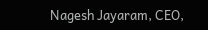Nagesh Jayaram, CEO,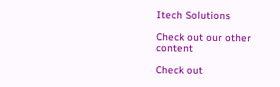Itech Solutions

Check out our other content

Check out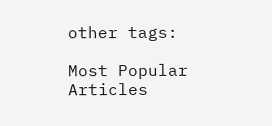other tags:

Most Popular Articles